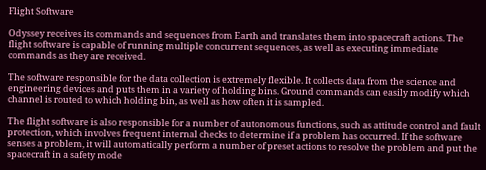Flight Software

Odyssey receives its commands and sequences from Earth and translates them into spacecraft actions. The flight software is capable of running multiple concurrent sequences, as well as executing immediate commands as they are received.

The software responsible for the data collection is extremely flexible. It collects data from the science and engineering devices and puts them in a variety of holding bins. Ground commands can easily modify which channel is routed to which holding bin, as well as how often it is sampled.

The flight software is also responsible for a number of autonomous functions, such as attitude control and fault protection, which involves frequent internal checks to determine if a problem has occurred. If the software senses a problem, it will automatically perform a number of preset actions to resolve the problem and put the spacecraft in a safety mode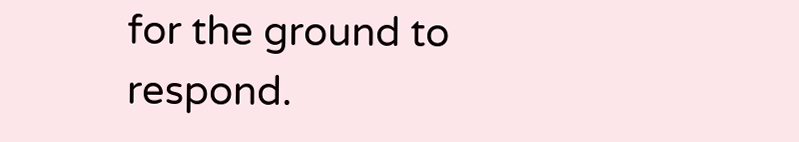for the ground to respond.